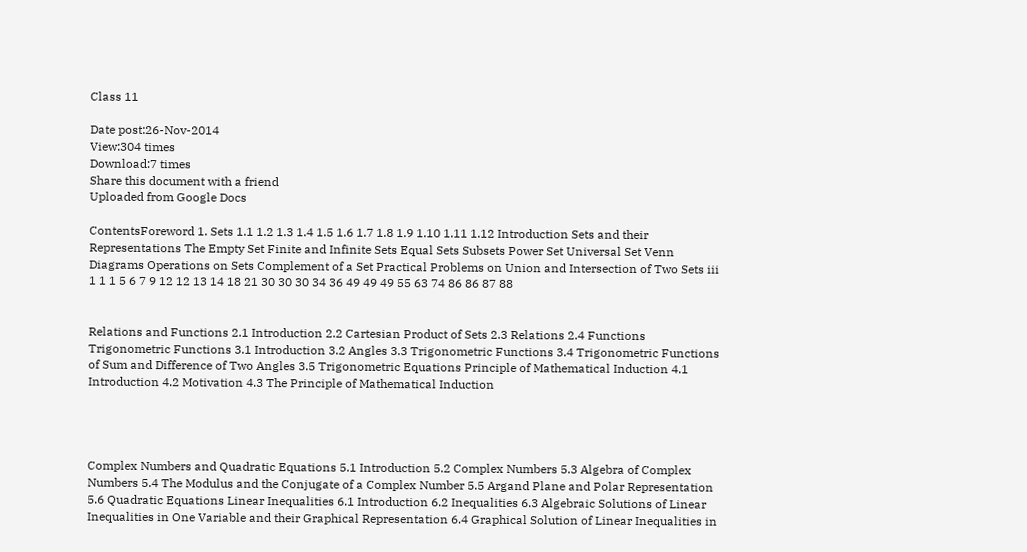Class 11

Date post:26-Nov-2014
View:304 times
Download:7 times
Share this document with a friend
Uploaded from Google Docs

ContentsForeword 1. Sets 1.1 1.2 1.3 1.4 1.5 1.6 1.7 1.8 1.9 1.10 1.11 1.12 Introduction Sets and their Representations The Empty Set Finite and Infinite Sets Equal Sets Subsets Power Set Universal Set Venn Diagrams Operations on Sets Complement of a Set Practical Problems on Union and Intersection of Two Sets iii 1 1 1 5 6 7 9 12 12 13 14 18 21 30 30 30 34 36 49 49 49 55 63 74 86 86 87 88


Relations and Functions 2.1 Introduction 2.2 Cartesian Product of Sets 2.3 Relations 2.4 Functions Trigonometric Functions 3.1 Introduction 3.2 Angles 3.3 Trigonometric Functions 3.4 Trigonometric Functions of Sum and Difference of Two Angles 3.5 Trigonometric Equations Principle of Mathematical Induction 4.1 Introduction 4.2 Motivation 4.3 The Principle of Mathematical Induction




Complex Numbers and Quadratic Equations 5.1 Introduction 5.2 Complex Numbers 5.3 Algebra of Complex Numbers 5.4 The Modulus and the Conjugate of a Complex Number 5.5 Argand Plane and Polar Representation 5.6 Quadratic Equations Linear Inequalities 6.1 Introduction 6.2 Inequalities 6.3 Algebraic Solutions of Linear Inequalities in One Variable and their Graphical Representation 6.4 Graphical Solution of Linear Inequalities in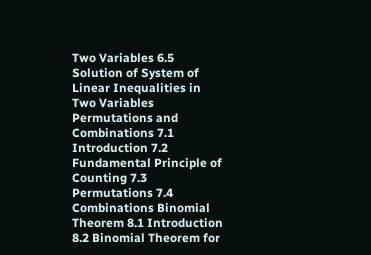Two Variables 6.5 Solution of System of Linear Inequalities in Two Variables Permutations and Combinations 7.1 Introduction 7.2 Fundamental Principle of Counting 7.3 Permutations 7.4 Combinations Binomial Theorem 8.1 Introduction 8.2 Binomial Theorem for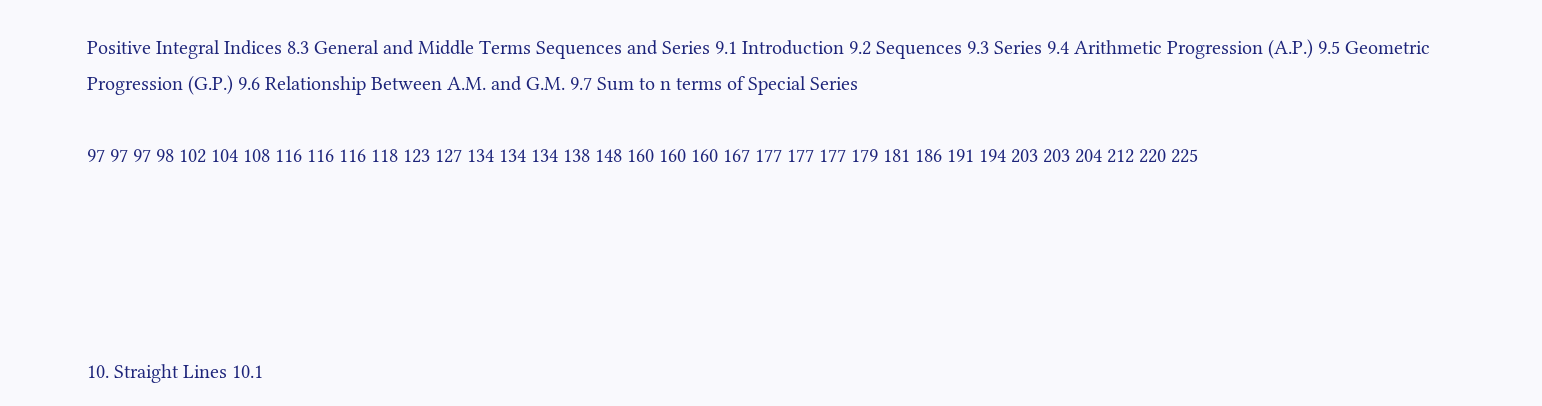Positive Integral Indices 8.3 General and Middle Terms Sequences and Series 9.1 Introduction 9.2 Sequences 9.3 Series 9.4 Arithmetic Progression (A.P.) 9.5 Geometric Progression (G.P.) 9.6 Relationship Between A.M. and G.M. 9.7 Sum to n terms of Special Series

97 97 97 98 102 104 108 116 116 116 118 123 127 134 134 134 138 148 160 160 160 167 177 177 177 179 181 186 191 194 203 203 204 212 220 225





10. Straight Lines 10.1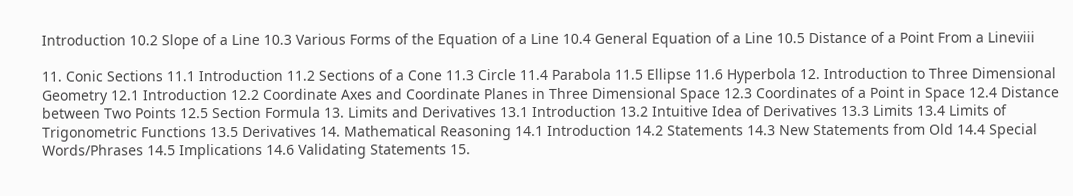Introduction 10.2 Slope of a Line 10.3 Various Forms of the Equation of a Line 10.4 General Equation of a Line 10.5 Distance of a Point From a Lineviii

11. Conic Sections 11.1 Introduction 11.2 Sections of a Cone 11.3 Circle 11.4 Parabola 11.5 Ellipse 11.6 Hyperbola 12. Introduction to Three Dimensional Geometry 12.1 Introduction 12.2 Coordinate Axes and Coordinate Planes in Three Dimensional Space 12.3 Coordinates of a Point in Space 12.4 Distance between Two Points 12.5 Section Formula 13. Limits and Derivatives 13.1 Introduction 13.2 Intuitive Idea of Derivatives 13.3 Limits 13.4 Limits of Trigonometric Functions 13.5 Derivatives 14. Mathematical Reasoning 14.1 Introduction 14.2 Statements 14.3 New Statements from Old 14.4 Special Words/Phrases 14.5 Implications 14.6 Validating Statements 15.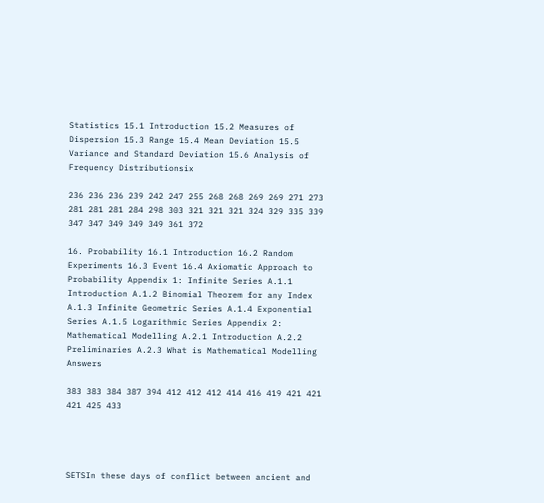Statistics 15.1 Introduction 15.2 Measures of Dispersion 15.3 Range 15.4 Mean Deviation 15.5 Variance and Standard Deviation 15.6 Analysis of Frequency Distributionsix

236 236 236 239 242 247 255 268 268 269 269 271 273 281 281 281 284 298 303 321 321 321 324 329 335 339 347 347 349 349 349 361 372

16. Probability 16.1 Introduction 16.2 Random Experiments 16.3 Event 16.4 Axiomatic Approach to Probability Appendix 1: Infinite Series A.1.1 Introduction A.1.2 Binomial Theorem for any Index A.1.3 Infinite Geometric Series A.1.4 Exponential Series A.1.5 Logarithmic Series Appendix 2: Mathematical Modelling A.2.1 Introduction A.2.2 Preliminaries A.2.3 What is Mathematical Modelling Answers

383 383 384 387 394 412 412 412 414 416 419 421 421 421 425 433




SETSIn these days of conflict between ancient and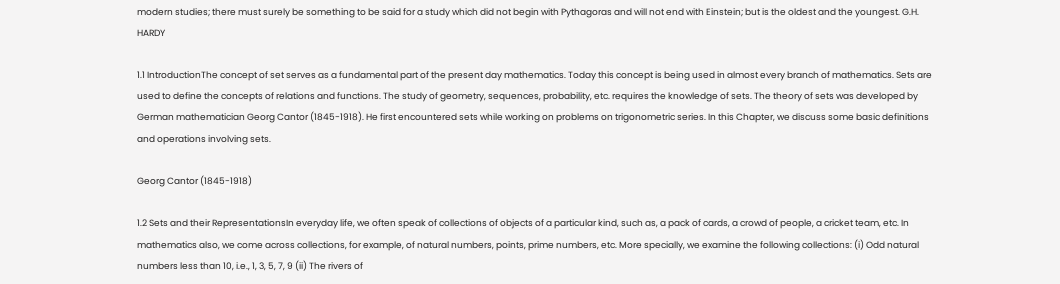modern studies; there must surely be something to be said for a study which did not begin with Pythagoras and will not end with Einstein; but is the oldest and the youngest. G.H. HARDY

1.1 IntroductionThe concept of set serves as a fundamental part of the present day mathematics. Today this concept is being used in almost every branch of mathematics. Sets are used to define the concepts of relations and functions. The study of geometry, sequences, probability, etc. requires the knowledge of sets. The theory of sets was developed by German mathematician Georg Cantor (1845-1918). He first encountered sets while working on problems on trigonometric series. In this Chapter, we discuss some basic definitions and operations involving sets.

Georg Cantor (1845-1918)

1.2 Sets and their RepresentationsIn everyday life, we often speak of collections of objects of a particular kind, such as, a pack of cards, a crowd of people, a cricket team, etc. In mathematics also, we come across collections, for example, of natural numbers, points, prime numbers, etc. More specially, we examine the following collections: (i) Odd natural numbers less than 10, i.e., 1, 3, 5, 7, 9 (ii) The rivers of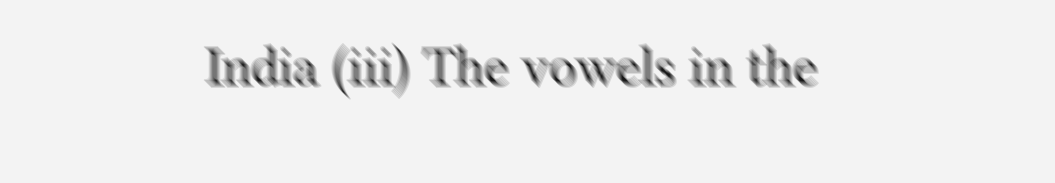India (iii) The vowels in the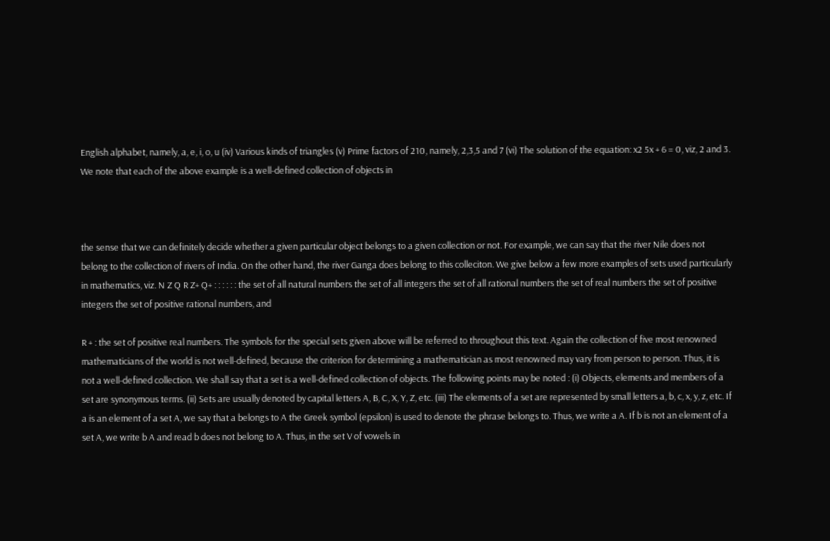English alphabet, namely, a, e, i, o, u (iv) Various kinds of triangles (v) Prime factors of 210, namely, 2,3,5 and 7 (vi) The solution of the equation: x2 5x + 6 = 0, viz, 2 and 3. We note that each of the above example is a well-defined collection of objects in



the sense that we can definitely decide whether a given particular object belongs to a given collection or not. For example, we can say that the river Nile does not belong to the collection of rivers of India. On the other hand, the river Ganga does belong to this colleciton. We give below a few more examples of sets used particularly in mathematics, viz. N Z Q R Z+ Q+ : : : : : : the set of all natural numbers the set of all integers the set of all rational numbers the set of real numbers the set of positive integers the set of positive rational numbers, and

R + : the set of positive real numbers. The symbols for the special sets given above will be referred to throughout this text. Again the collection of five most renowned mathematicians of the world is not well-defined, because the criterion for determining a mathematician as most renowned may vary from person to person. Thus, it is not a well-defined collection. We shall say that a set is a well-defined collection of objects. The following points may be noted : (i) Objects, elements and members of a set are synonymous terms. (ii) Sets are usually denoted by capital letters A, B, C, X, Y, Z, etc. (iii) The elements of a set are represented by small letters a, b, c, x, y, z, etc. If a is an element of a set A, we say that a belongs to A the Greek symbol (epsilon) is used to denote the phrase belongs to. Thus, we write a A. If b is not an element of a set A, we write b A and read b does not belong to A. Thus, in the set V of vowels in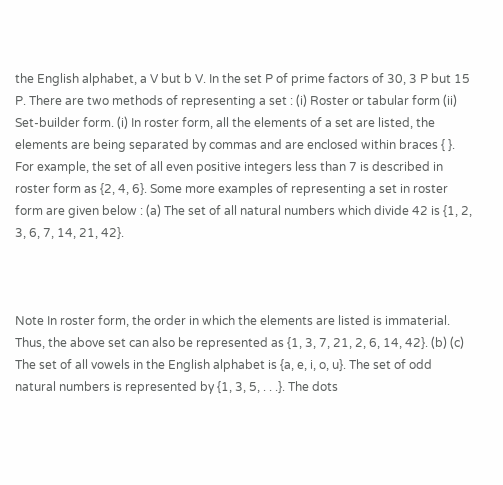the English alphabet, a V but b V. In the set P of prime factors of 30, 3 P but 15 P. There are two methods of representing a set : (i) Roster or tabular form (ii) Set-builder form. (i) In roster form, all the elements of a set are listed, the elements are being separated by commas and are enclosed within braces { }. For example, the set of all even positive integers less than 7 is described in roster form as {2, 4, 6}. Some more examples of representing a set in roster form are given below : (a) The set of all natural numbers which divide 42 is {1, 2, 3, 6, 7, 14, 21, 42}.



Note In roster form, the order in which the elements are listed is immaterial. Thus, the above set can also be represented as {1, 3, 7, 21, 2, 6, 14, 42}. (b) (c) The set of all vowels in the English alphabet is {a, e, i, o, u}. The set of odd natural numbers is represented by {1, 3, 5, . . .}. The dots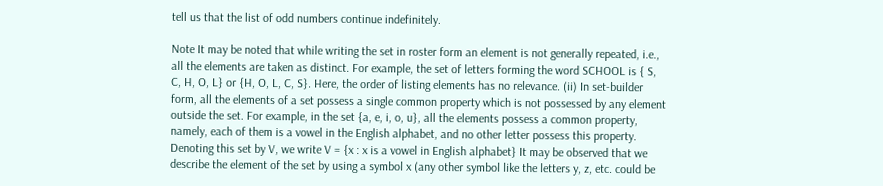tell us that the list of odd numbers continue indefinitely.

Note It may be noted that while writing the set in roster form an element is not generally repeated, i.e., all the elements are taken as distinct. For example, the set of letters forming the word SCHOOL is { S, C, H, O, L} or {H, O, L, C, S}. Here, the order of listing elements has no relevance. (ii) In set-builder form, all the elements of a set possess a single common property which is not possessed by any element outside the set. For example, in the set {a, e, i, o, u}, all the elements possess a common property, namely, each of them is a vowel in the English alphabet, and no other letter possess this property. Denoting this set by V, we write V = {x : x is a vowel in English alphabet} It may be observed that we describe the element of the set by using a symbol x (any other symbol like the letters y, z, etc. could be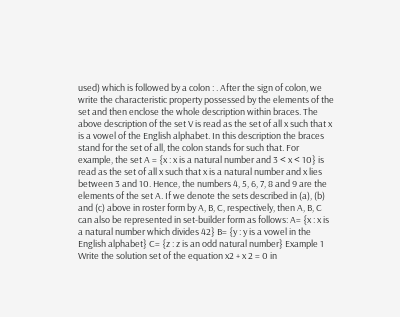used) which is followed by a colon : . After the sign of colon, we write the characteristic property possessed by the elements of the set and then enclose the whole description within braces. The above description of the set V is read as the set of all x such that x is a vowel of the English alphabet. In this description the braces stand for the set of all, the colon stands for such that. For example, the set A = {x : x is a natural number and 3 < x < 10} is read as the set of all x such that x is a natural number and x lies between 3 and 10. Hence, the numbers 4, 5, 6, 7, 8 and 9 are the elements of the set A. If we denote the sets described in (a), (b) and (c) above in roster form by A, B, C, respectively, then A, B, C can also be represented in set-builder form as follows: A= {x : x is a natural number which divides 42} B= {y : y is a vowel in the English alphabet} C= {z : z is an odd natural number} Example 1 Write the solution set of the equation x2 + x 2 = 0 in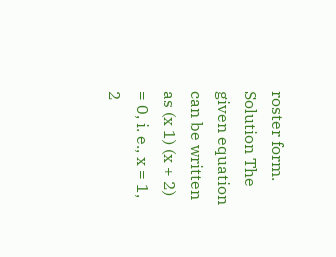roster form. Solution The given equation can be written as (x 1) (x + 2) = 0, i. e., x = 1, 2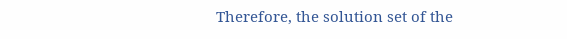Therefore, the solution set of the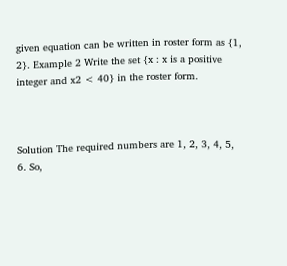given equation can be written in roster form as {1, 2}. Example 2 Write the set {x : x is a positive integer and x2 < 40} in the roster form.



Solution The required numbers are 1, 2, 3, 4, 5, 6. So,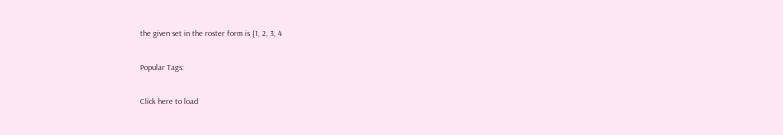the given set in the roster form is {1, 2, 3, 4

Popular Tags:

Click here to load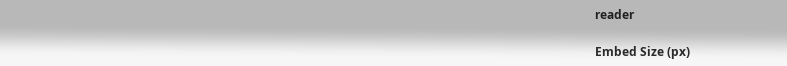reader

Embed Size (px)